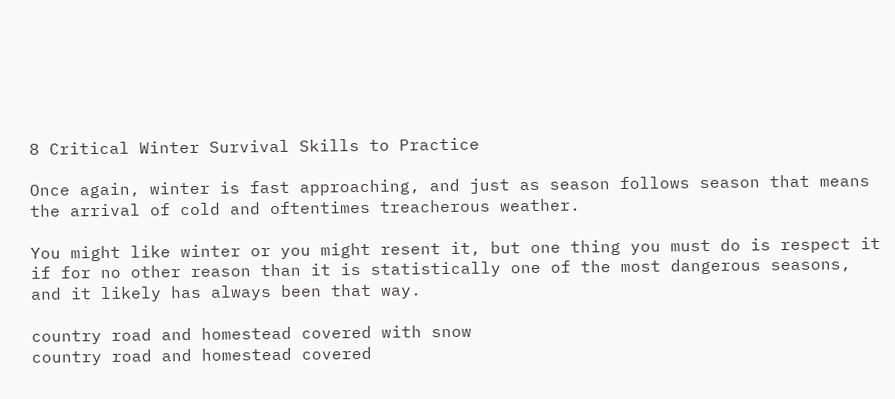8 Critical Winter Survival Skills to Practice

Once again, winter is fast approaching, and just as season follows season that means the arrival of cold and oftentimes treacherous weather.

You might like winter or you might resent it, but one thing you must do is respect it if for no other reason than it is statistically one of the most dangerous seasons, and it likely has always been that way.

country road and homestead covered with snow
country road and homestead covered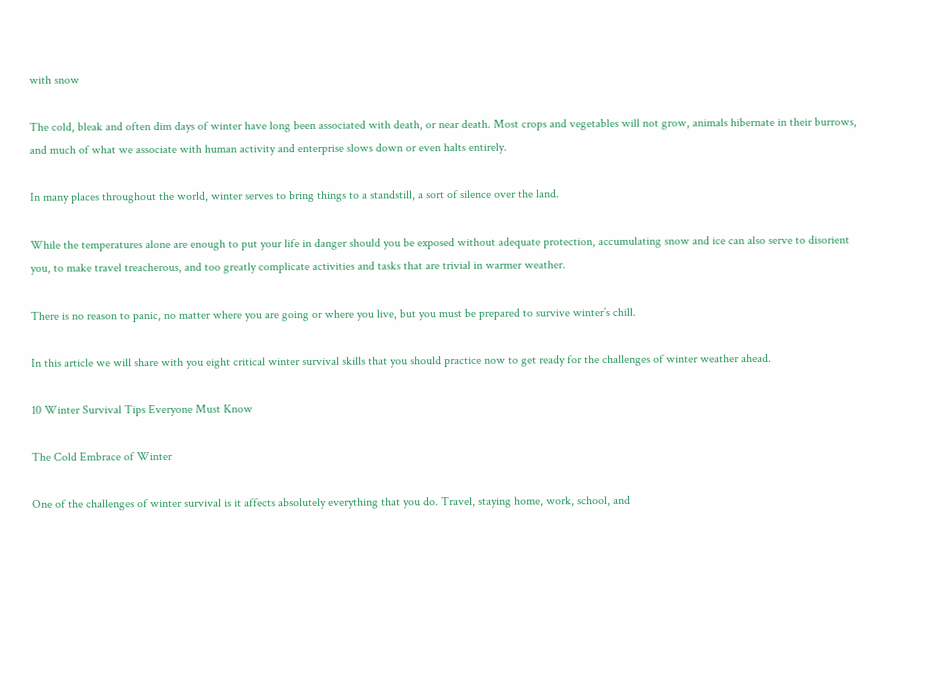with snow

The cold, bleak and often dim days of winter have long been associated with death, or near death. Most crops and vegetables will not grow, animals hibernate in their burrows, and much of what we associate with human activity and enterprise slows down or even halts entirely.

In many places throughout the world, winter serves to bring things to a standstill, a sort of silence over the land.

While the temperatures alone are enough to put your life in danger should you be exposed without adequate protection, accumulating snow and ice can also serve to disorient you, to make travel treacherous, and too greatly complicate activities and tasks that are trivial in warmer weather.

There is no reason to panic, no matter where you are going or where you live, but you must be prepared to survive winter’s chill.

In this article we will share with you eight critical winter survival skills that you should practice now to get ready for the challenges of winter weather ahead.

10 Winter Survival Tips Everyone Must Know

The Cold Embrace of Winter

One of the challenges of winter survival is it affects absolutely everything that you do. Travel, staying home, work, school, and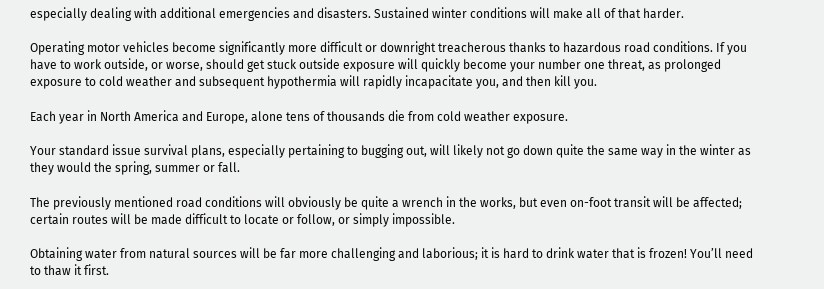especially dealing with additional emergencies and disasters. Sustained winter conditions will make all of that harder.

Operating motor vehicles become significantly more difficult or downright treacherous thanks to hazardous road conditions. If you have to work outside, or worse, should get stuck outside exposure will quickly become your number one threat, as prolonged exposure to cold weather and subsequent hypothermia will rapidly incapacitate you, and then kill you.

Each year in North America and Europe, alone tens of thousands die from cold weather exposure.

Your standard issue survival plans, especially pertaining to bugging out, will likely not go down quite the same way in the winter as they would the spring, summer or fall.

The previously mentioned road conditions will obviously be quite a wrench in the works, but even on-foot transit will be affected; certain routes will be made difficult to locate or follow, or simply impossible.

Obtaining water from natural sources will be far more challenging and laborious; it is hard to drink water that is frozen! You’ll need to thaw it first.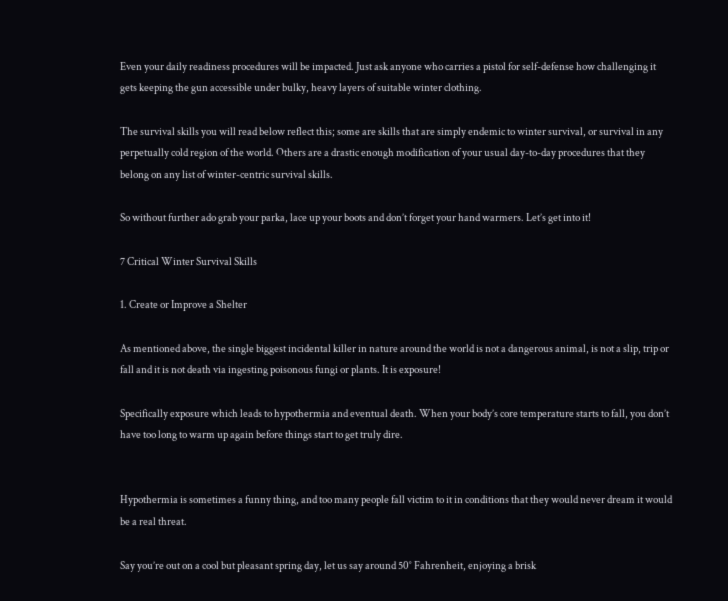Even your daily readiness procedures will be impacted. Just ask anyone who carries a pistol for self-defense how challenging it gets keeping the gun accessible under bulky, heavy layers of suitable winter clothing.

The survival skills you will read below reflect this; some are skills that are simply endemic to winter survival, or survival in any perpetually cold region of the world. Others are a drastic enough modification of your usual day-to-day procedures that they belong on any list of winter-centric survival skills.

So without further ado grab your parka, lace up your boots and don’t forget your hand warmers. Let’s get into it!

7 Critical Winter Survival Skills

1. Create or Improve a Shelter

As mentioned above, the single biggest incidental killer in nature around the world is not a dangerous animal, is not a slip, trip or fall and it is not death via ingesting poisonous fungi or plants. It is exposure!

Specifically exposure which leads to hypothermia and eventual death. When your body’s core temperature starts to fall, you don’t have too long to warm up again before things start to get truly dire.


Hypothermia is sometimes a funny thing, and too many people fall victim to it in conditions that they would never dream it would be a real threat.

Say you’re out on a cool but pleasant spring day, let us say around 50° Fahrenheit, enjoying a brisk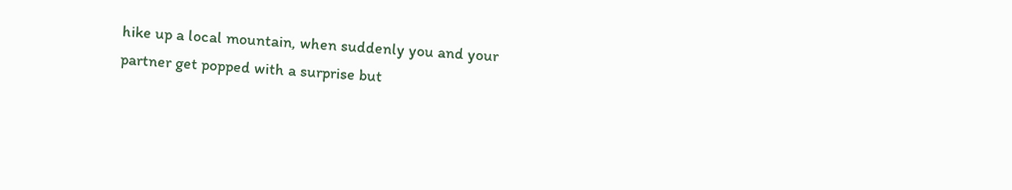hike up a local mountain, when suddenly you and your partner get popped with a surprise but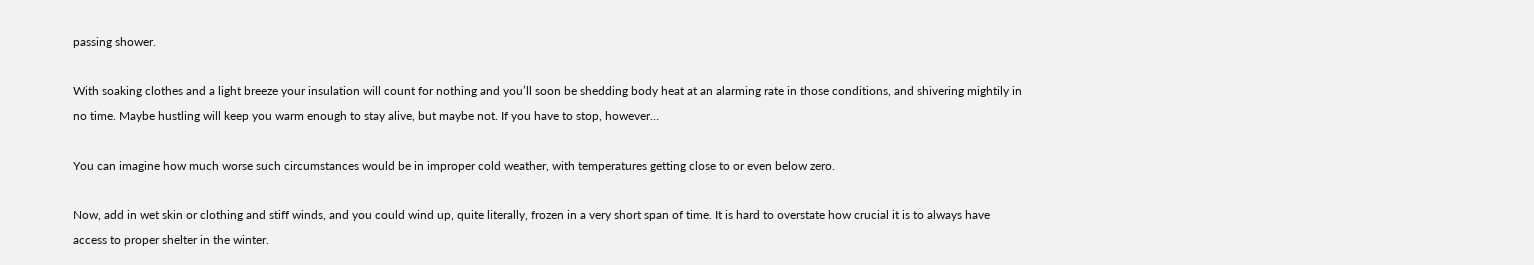passing shower.

With soaking clothes and a light breeze your insulation will count for nothing and you’ll soon be shedding body heat at an alarming rate in those conditions, and shivering mightily in no time. Maybe hustling will keep you warm enough to stay alive, but maybe not. If you have to stop, however…

You can imagine how much worse such circumstances would be in improper cold weather, with temperatures getting close to or even below zero.

Now, add in wet skin or clothing and stiff winds, and you could wind up, quite literally, frozen in a very short span of time. It is hard to overstate how crucial it is to always have access to proper shelter in the winter.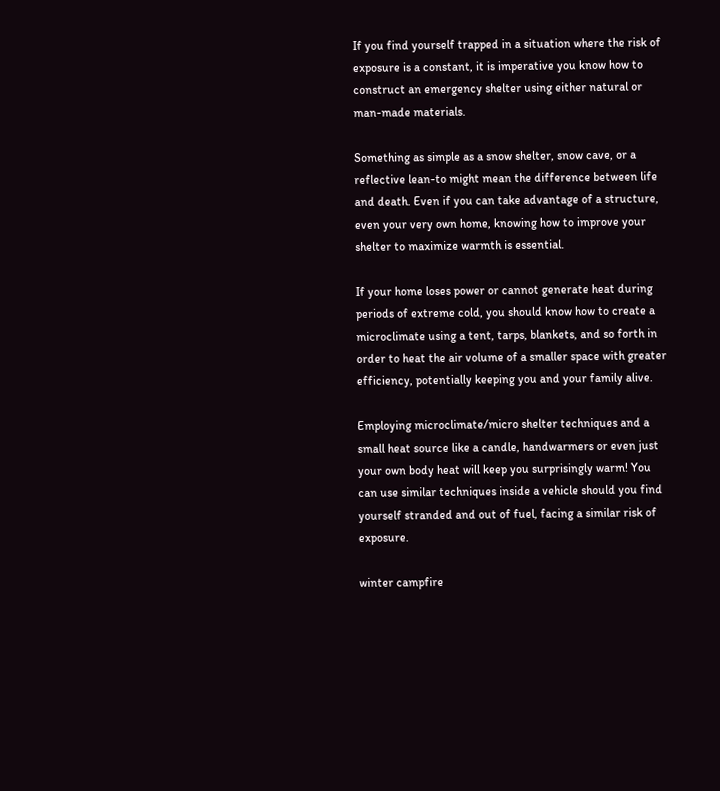If you find yourself trapped in a situation where the risk of exposure is a constant, it is imperative you know how to construct an emergency shelter using either natural or man-made materials.

Something as simple as a snow shelter, snow cave, or a reflective lean-to might mean the difference between life and death. Even if you can take advantage of a structure, even your very own home, knowing how to improve your shelter to maximize warmth is essential.

If your home loses power or cannot generate heat during periods of extreme cold, you should know how to create a microclimate using a tent, tarps, blankets, and so forth in order to heat the air volume of a smaller space with greater efficiency, potentially keeping you and your family alive.

Employing microclimate/micro shelter techniques and a small heat source like a candle, handwarmers or even just your own body heat will keep you surprisingly warm! You can use similar techniques inside a vehicle should you find yourself stranded and out of fuel, facing a similar risk of exposure.

winter campfire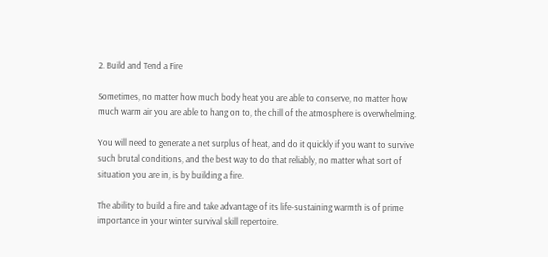2. Build and Tend a Fire

Sometimes, no matter how much body heat you are able to conserve, no matter how much warm air you are able to hang on to, the chill of the atmosphere is overwhelming.

You will need to generate a net surplus of heat, and do it quickly if you want to survive such brutal conditions, and the best way to do that reliably, no matter what sort of situation you are in, is by building a fire.

The ability to build a fire and take advantage of its life-sustaining warmth is of prime importance in your winter survival skill repertoire.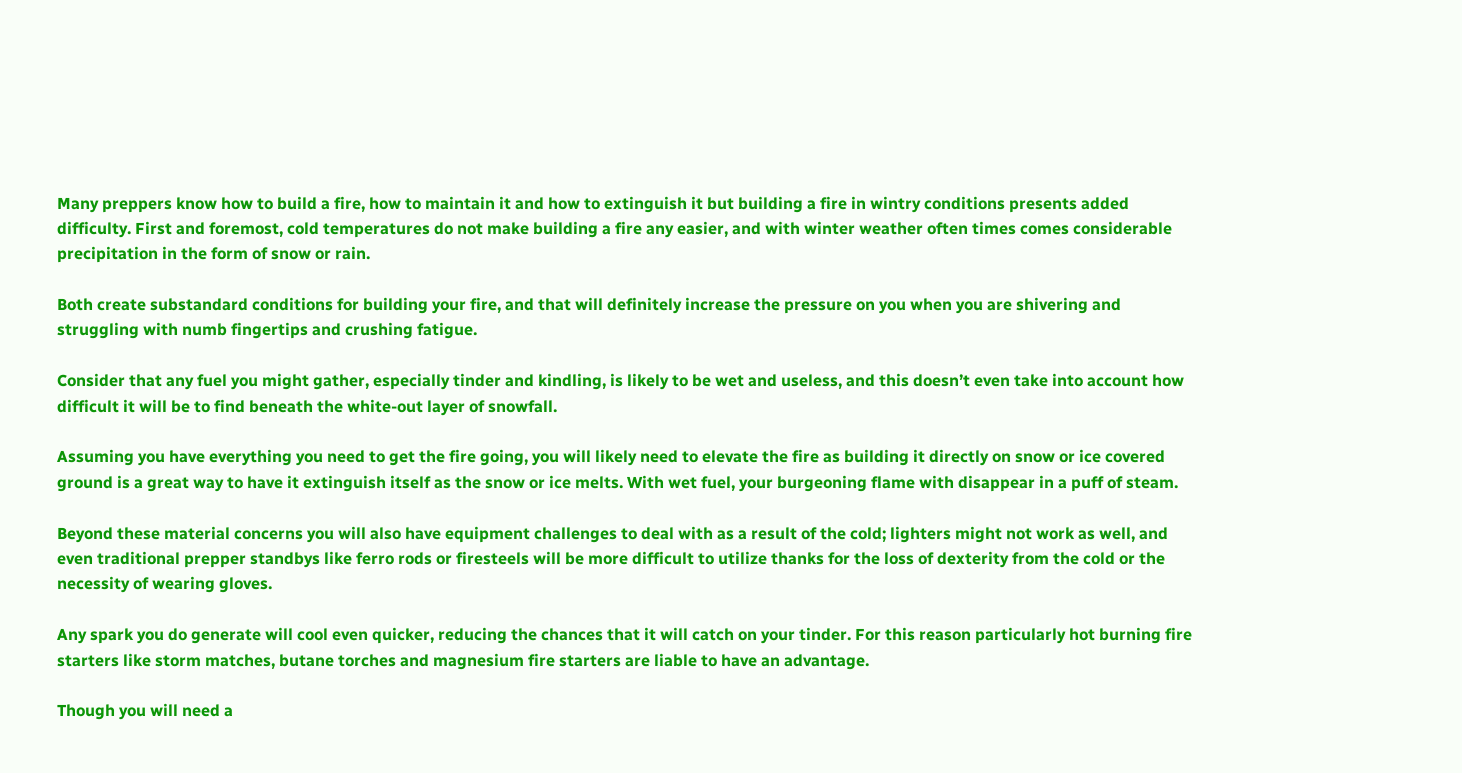Many preppers know how to build a fire, how to maintain it and how to extinguish it but building a fire in wintry conditions presents added difficulty. First and foremost, cold temperatures do not make building a fire any easier, and with winter weather often times comes considerable precipitation in the form of snow or rain.

Both create substandard conditions for building your fire, and that will definitely increase the pressure on you when you are shivering and struggling with numb fingertips and crushing fatigue.

Consider that any fuel you might gather, especially tinder and kindling, is likely to be wet and useless, and this doesn’t even take into account how difficult it will be to find beneath the white-out layer of snowfall.

Assuming you have everything you need to get the fire going, you will likely need to elevate the fire as building it directly on snow or ice covered ground is a great way to have it extinguish itself as the snow or ice melts. With wet fuel, your burgeoning flame with disappear in a puff of steam.

Beyond these material concerns you will also have equipment challenges to deal with as a result of the cold; lighters might not work as well, and even traditional prepper standbys like ferro rods or firesteels will be more difficult to utilize thanks for the loss of dexterity from the cold or the necessity of wearing gloves.

Any spark you do generate will cool even quicker, reducing the chances that it will catch on your tinder. For this reason particularly hot burning fire starters like storm matches, butane torches and magnesium fire starters are liable to have an advantage.

Though you will need a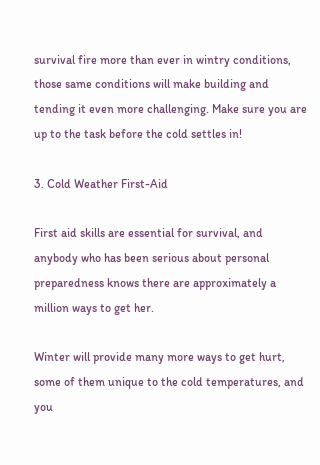survival fire more than ever in wintry conditions, those same conditions will make building and tending it even more challenging. Make sure you are up to the task before the cold settles in!

3. Cold Weather First-Aid

First aid skills are essential for survival, and anybody who has been serious about personal preparedness knows there are approximately a million ways to get her.

Winter will provide many more ways to get hurt, some of them unique to the cold temperatures, and you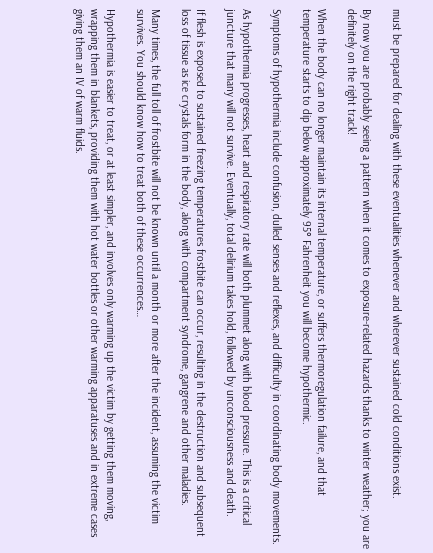must be prepared for dealing with these eventualities whenever and wherever sustained cold conditions exist.

By now you are probably seeing a pattern when it comes to exposure-related hazards thanks to winter weather; you are definitely on the right track!

When the body can no longer maintain its internal temperature, or suffers thermoregulation failure, and that temperature starts to dip below approximately 95° Fahrenheit you will become hypothermic.

Symptoms of hypothermia include confusion, dulled senses and reflexes, and difficulty in coordinating body movements.

As hypothermia progresses, heart and respiratory rate will both plummet along with blood pressure. This is a critical juncture that many will not survive. Eventually, total delirium takes hold, followed by unconsciousness and death.

If flesh is exposed to sustained freezing temperatures frostbite can occur, resulting in the destruction and subsequent loss of tissue as ice crystals form in the body, along with compartment syndrome, gangrene and other maladies.

Many times, the full toll of frostbite will not be known until a month or more after the incident, assuming the victim survives. You should know how to treat both of these occurrences…

Hypothermia is easier to treat, or at least simpler, and involves only warming up the victim by getting them moving, wrapping them in blankets, providing them with hot water bottles or other warming apparatuses and in extreme cases giving them an IV of warm fluids.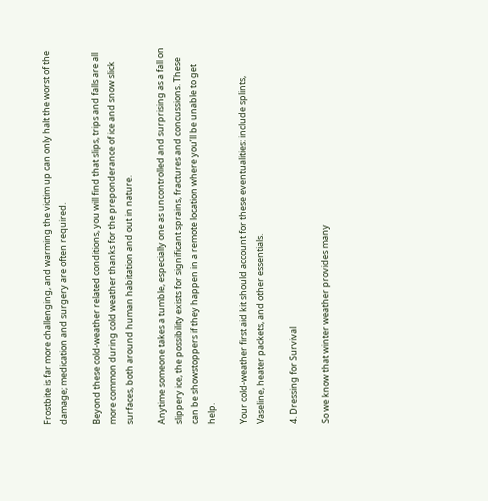Frostbite is far more challenging, and warming the victim up can only halt the worst of the damage; medication and surgery are often required.

Beyond these cold-weather related conditions, you will find that slips, trips and falls are all more common during cold weather thanks for the preponderance of ice and snow slick surfaces, both around human habitation and out in nature.

Anytime someone takes a tumble, especially one as uncontrolled and surprising as a fall on slippery ice, the possibility exists for significant sprains, fractures and concussions. These can be showstoppers if they happen in a remote location where you’ll be unable to get help.

Your cold-weather first aid kit should account for these eventualities: include splints, Vaseline, heater packets, and other essentials.

4. Dressing for Survival

So we know that winter weather provides many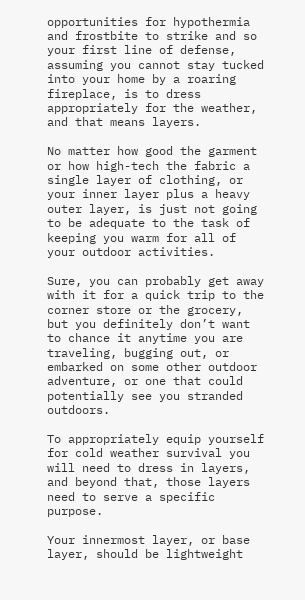opportunities for hypothermia and frostbite to strike and so your first line of defense, assuming you cannot stay tucked into your home by a roaring fireplace, is to dress appropriately for the weather, and that means layers.

No matter how good the garment or how high-tech the fabric a single layer of clothing, or your inner layer plus a heavy outer layer, is just not going to be adequate to the task of keeping you warm for all of your outdoor activities.

Sure, you can probably get away with it for a quick trip to the corner store or the grocery, but you definitely don’t want to chance it anytime you are traveling, bugging out, or embarked on some other outdoor adventure, or one that could potentially see you stranded outdoors.

To appropriately equip yourself for cold weather survival you will need to dress in layers, and beyond that, those layers need to serve a specific purpose.

Your innermost layer, or base layer, should be lightweight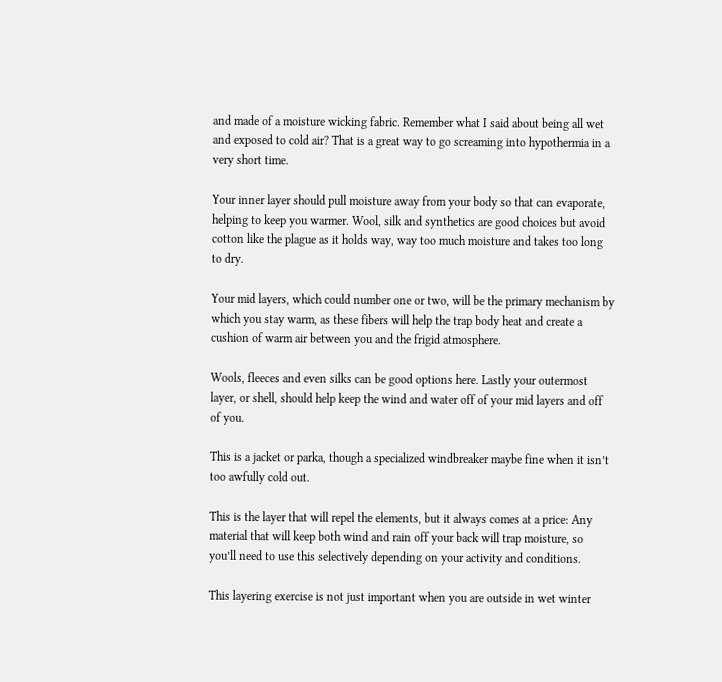and made of a moisture wicking fabric. Remember what I said about being all wet and exposed to cold air? That is a great way to go screaming into hypothermia in a very short time.

Your inner layer should pull moisture away from your body so that can evaporate, helping to keep you warmer. Wool, silk and synthetics are good choices but avoid cotton like the plague as it holds way, way too much moisture and takes too long to dry.

Your mid layers, which could number one or two, will be the primary mechanism by which you stay warm, as these fibers will help the trap body heat and create a cushion of warm air between you and the frigid atmosphere.

Wools, fleeces and even silks can be good options here. Lastly your outermost layer, or shell, should help keep the wind and water off of your mid layers and off of you.

This is a jacket or parka, though a specialized windbreaker maybe fine when it isn’t too awfully cold out.

This is the layer that will repel the elements, but it always comes at a price: Any material that will keep both wind and rain off your back will trap moisture, so you’ll need to use this selectively depending on your activity and conditions.

This layering exercise is not just important when you are outside in wet winter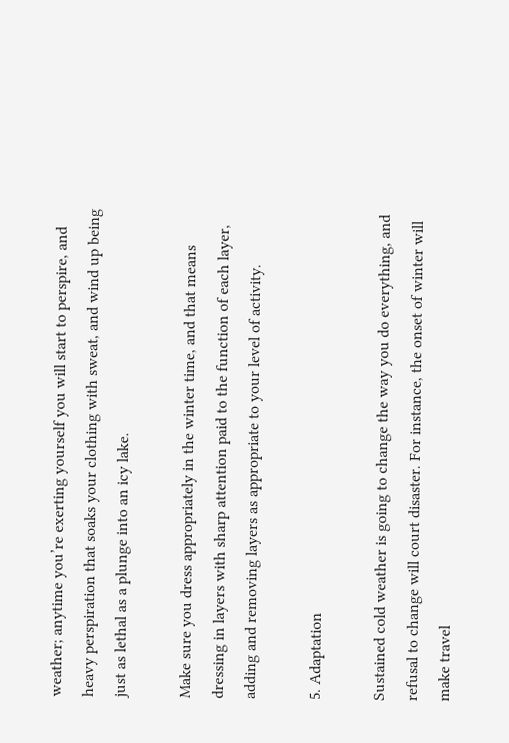weather; anytime you’re exerting yourself you will start to perspire, and heavy perspiration that soaks your clothing with sweat, and wind up being just as lethal as a plunge into an icy lake.

Make sure you dress appropriately in the winter time, and that means dressing in layers with sharp attention paid to the function of each layer, adding and removing layers as appropriate to your level of activity.

5. Adaptation

Sustained cold weather is going to change the way you do everything, and refusal to change will court disaster. For instance, the onset of winter will make travel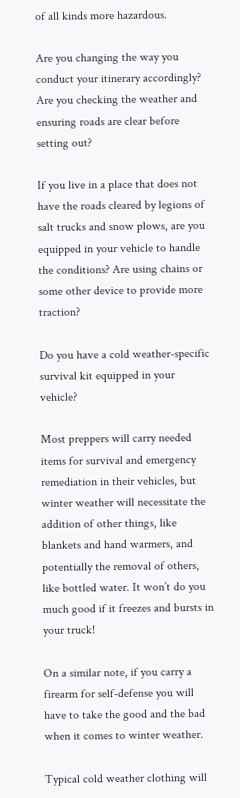of all kinds more hazardous.

Are you changing the way you conduct your itinerary accordingly? Are you checking the weather and ensuring roads are clear before setting out?

If you live in a place that does not have the roads cleared by legions of salt trucks and snow plows, are you equipped in your vehicle to handle the conditions? Are using chains or some other device to provide more traction?

Do you have a cold weather-specific survival kit equipped in your vehicle?

Most preppers will carry needed items for survival and emergency remediation in their vehicles, but winter weather will necessitate the addition of other things, like blankets and hand warmers, and potentially the removal of others, like bottled water. It won’t do you much good if it freezes and bursts in your truck!

On a similar note, if you carry a firearm for self-defense you will have to take the good and the bad when it comes to winter weather.

Typical cold weather clothing will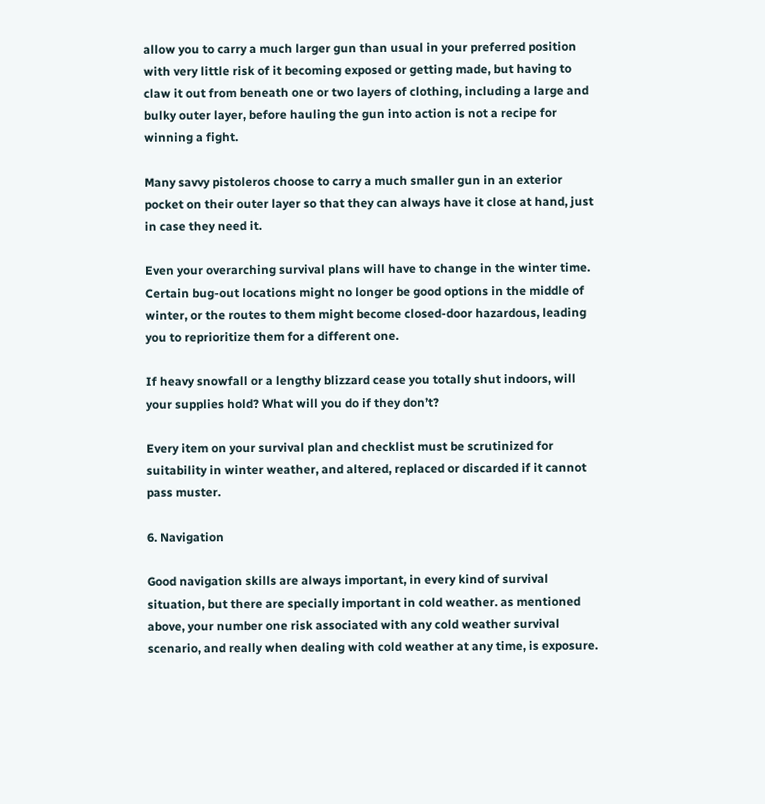allow you to carry a much larger gun than usual in your preferred position with very little risk of it becoming exposed or getting made, but having to claw it out from beneath one or two layers of clothing, including a large and bulky outer layer, before hauling the gun into action is not a recipe for winning a fight.

Many savvy pistoleros choose to carry a much smaller gun in an exterior pocket on their outer layer so that they can always have it close at hand, just in case they need it.

Even your overarching survival plans will have to change in the winter time. Certain bug-out locations might no longer be good options in the middle of winter, or the routes to them might become closed-door hazardous, leading you to reprioritize them for a different one.

If heavy snowfall or a lengthy blizzard cease you totally shut indoors, will your supplies hold? What will you do if they don’t?

Every item on your survival plan and checklist must be scrutinized for suitability in winter weather, and altered, replaced or discarded if it cannot pass muster.

6. Navigation

Good navigation skills are always important, in every kind of survival situation, but there are specially important in cold weather. as mentioned above, your number one risk associated with any cold weather survival scenario, and really when dealing with cold weather at any time, is exposure.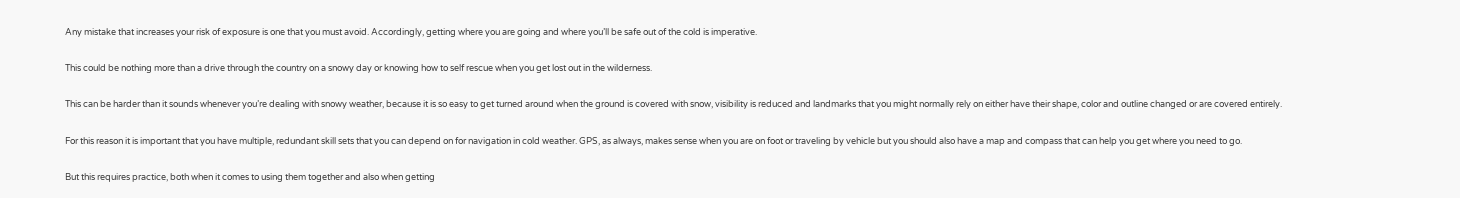Any mistake that increases your risk of exposure is one that you must avoid. Accordingly, getting where you are going and where you’ll be safe out of the cold is imperative.

This could be nothing more than a drive through the country on a snowy day or knowing how to self rescue when you get lost out in the wilderness.

This can be harder than it sounds whenever you’re dealing with snowy weather, because it is so easy to get turned around when the ground is covered with snow, visibility is reduced and landmarks that you might normally rely on either have their shape, color and outline changed or are covered entirely.

For this reason it is important that you have multiple, redundant skill sets that you can depend on for navigation in cold weather. GPS, as always, makes sense when you are on foot or traveling by vehicle but you should also have a map and compass that can help you get where you need to go.

But this requires practice, both when it comes to using them together and also when getting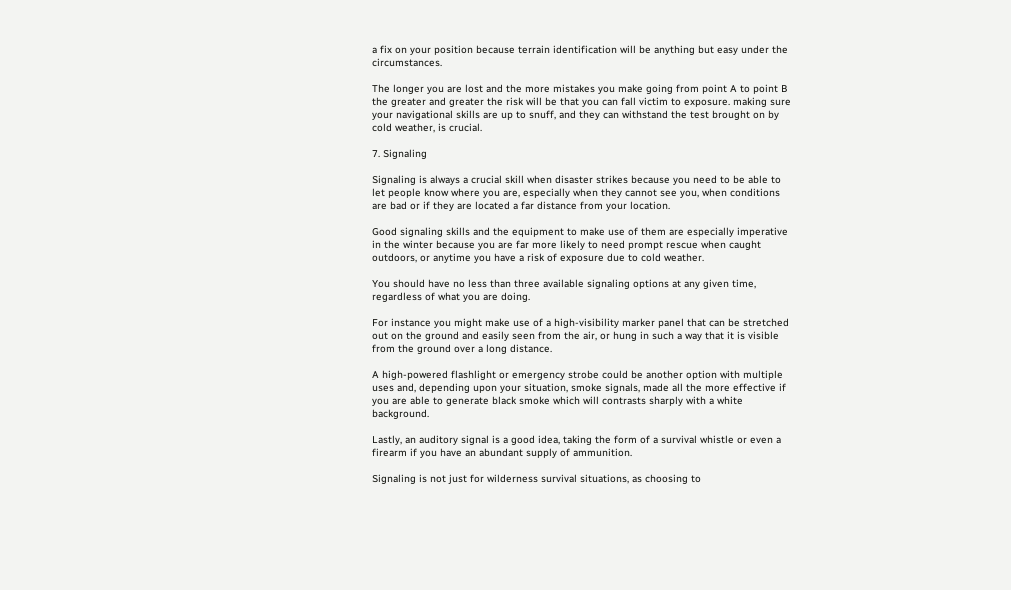a fix on your position because terrain identification will be anything but easy under the circumstances.

The longer you are lost and the more mistakes you make going from point A to point B the greater and greater the risk will be that you can fall victim to exposure. making sure your navigational skills are up to snuff, and they can withstand the test brought on by cold weather, is crucial.

7. Signaling

Signaling is always a crucial skill when disaster strikes because you need to be able to let people know where you are, especially when they cannot see you, when conditions are bad or if they are located a far distance from your location.

Good signaling skills and the equipment to make use of them are especially imperative in the winter because you are far more likely to need prompt rescue when caught outdoors, or anytime you have a risk of exposure due to cold weather.

You should have no less than three available signaling options at any given time, regardless of what you are doing.

For instance you might make use of a high-visibility marker panel that can be stretched out on the ground and easily seen from the air, or hung in such a way that it is visible from the ground over a long distance.

A high-powered flashlight or emergency strobe could be another option with multiple uses and, depending upon your situation, smoke signals, made all the more effective if you are able to generate black smoke which will contrasts sharply with a white background.

Lastly, an auditory signal is a good idea, taking the form of a survival whistle or even a firearm if you have an abundant supply of ammunition.

Signaling is not just for wilderness survival situations, as choosing to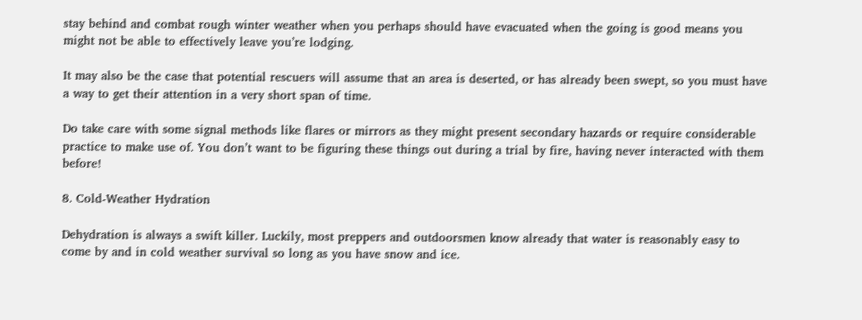stay behind and combat rough winter weather when you perhaps should have evacuated when the going is good means you might not be able to effectively leave you’re lodging.

It may also be the case that potential rescuers will assume that an area is deserted, or has already been swept, so you must have a way to get their attention in a very short span of time.

Do take care with some signal methods like flares or mirrors as they might present secondary hazards or require considerable practice to make use of. You don’t want to be figuring these things out during a trial by fire, having never interacted with them before!

8. Cold-Weather Hydration

Dehydration is always a swift killer. Luckily, most preppers and outdoorsmen know already that water is reasonably easy to come by and in cold weather survival so long as you have snow and ice.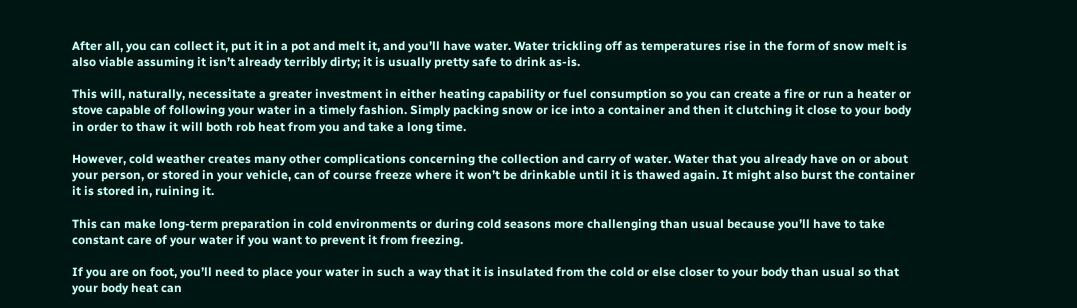After all, you can collect it, put it in a pot and melt it, and you’ll have water. Water trickling off as temperatures rise in the form of snow melt is also viable assuming it isn’t already terribly dirty; it is usually pretty safe to drink as-is.

This will, naturally, necessitate a greater investment in either heating capability or fuel consumption so you can create a fire or run a heater or stove capable of following your water in a timely fashion. Simply packing snow or ice into a container and then it clutching it close to your body in order to thaw it will both rob heat from you and take a long time.

However, cold weather creates many other complications concerning the collection and carry of water. Water that you already have on or about your person, or stored in your vehicle, can of course freeze where it won’t be drinkable until it is thawed again. It might also burst the container it is stored in, ruining it.

This can make long-term preparation in cold environments or during cold seasons more challenging than usual because you’ll have to take constant care of your water if you want to prevent it from freezing.

If you are on foot, you’ll need to place your water in such a way that it is insulated from the cold or else closer to your body than usual so that your body heat can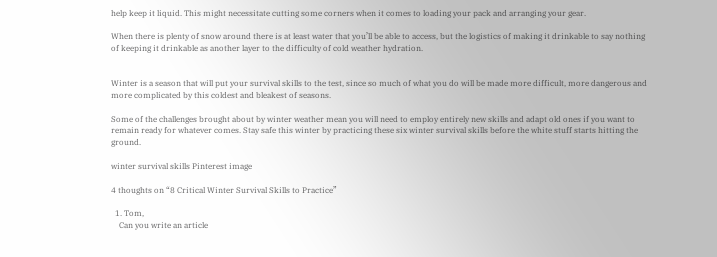help keep it liquid. This might necessitate cutting some corners when it comes to loading your pack and arranging your gear.

When there is plenty of snow around there is at least water that you’ll be able to access, but the logistics of making it drinkable to say nothing of keeping it drinkable as another layer to the difficulty of cold weather hydration.


Winter is a season that will put your survival skills to the test, since so much of what you do will be made more difficult, more dangerous and more complicated by this coldest and bleakest of seasons.

Some of the challenges brought about by winter weather mean you will need to employ entirely new skills and adapt old ones if you want to remain ready for whatever comes. Stay safe this winter by practicing these six winter survival skills before the white stuff starts hitting the ground.

winter survival skills Pinterest image

4 thoughts on “8 Critical Winter Survival Skills to Practice”

  1. Tom,
    Can you write an article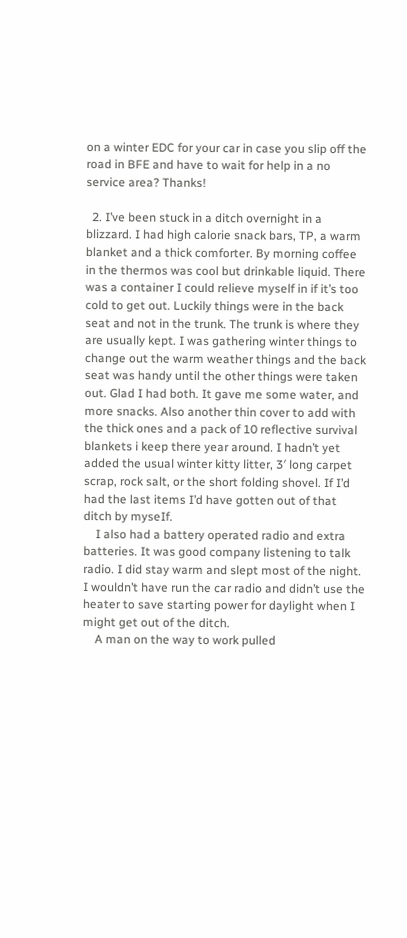on a winter EDC for your car in case you slip off the road in BFE and have to wait for help in a no service area? Thanks!

  2. I’ve been stuck in a ditch overnight in a blizzard. I had high calorie snack bars, TP, a warm blanket and a thick comforter. By morning coffee in the thermos was cool but drinkable liquid. There was a container I could relieve myself in if it’s too cold to get out. Luckily things were in the back seat and not in the trunk. The trunk is where they are usually kept. I was gathering winter things to change out the warm weather things and the back seat was handy until the other things were taken out. Glad I had both. It gave me some water, and more snacks. Also another thin cover to add with the thick ones and a pack of 10 reflective survival blankets i keep there year around. I hadn’t yet added the usual winter kitty litter, 3′ long carpet scrap, rock salt, or the short folding shovel. If I’d had the last items I’d have gotten out of that ditch by myseIf.
    I also had a battery operated radio and extra batteries. It was good company listening to talk radio. I did stay warm and slept most of the night. I wouldn’t have run the car radio and didn’t use the heater to save starting power for daylight when I might get out of the ditch.
    A man on the way to work pulled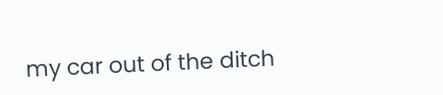my car out of the ditch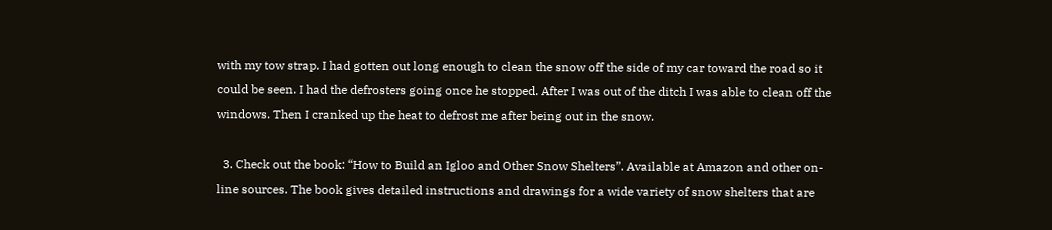with my tow strap. I had gotten out long enough to clean the snow off the side of my car toward the road so it could be seen. I had the defrosters going once he stopped. After I was out of the ditch I was able to clean off the windows. Then I cranked up the heat to defrost me after being out in the snow.

  3. Check out the book: “How to Build an Igloo and Other Snow Shelters”. Available at Amazon and other on-line sources. The book gives detailed instructions and drawings for a wide variety of snow shelters that are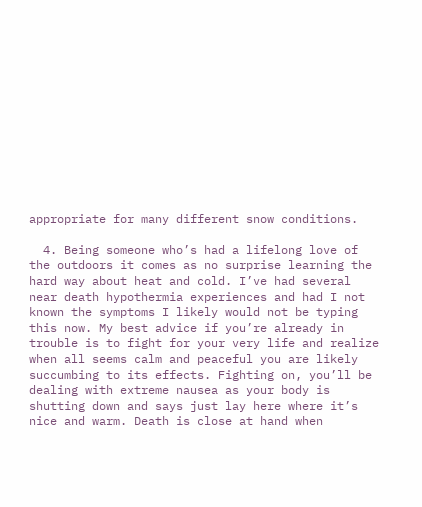appropriate for many different snow conditions.

  4. Being someone who’s had a lifelong love of the outdoors it comes as no surprise learning the hard way about heat and cold. I’ve had several near death hypothermia experiences and had I not known the symptoms I likely would not be typing this now. My best advice if you’re already in trouble is to fight for your very life and realize when all seems calm and peaceful you are likely succumbing to its effects. Fighting on, you’ll be dealing with extreme nausea as your body is shutting down and says just lay here where it’s nice and warm. Death is close at hand when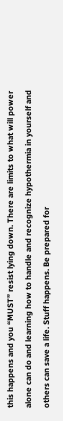this happens and you “MUST” resist lying down. There are limits to what will power alone can do and learning how to handle and recognize hypothermia in yourself and others can save a life. Stuff happens. Be prepared for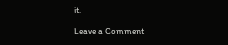it.

Leave a Comment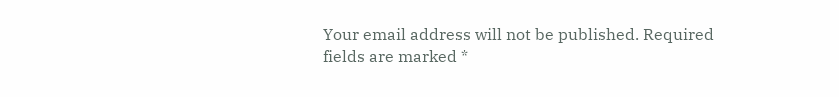Your email address will not be published. Required fields are marked *